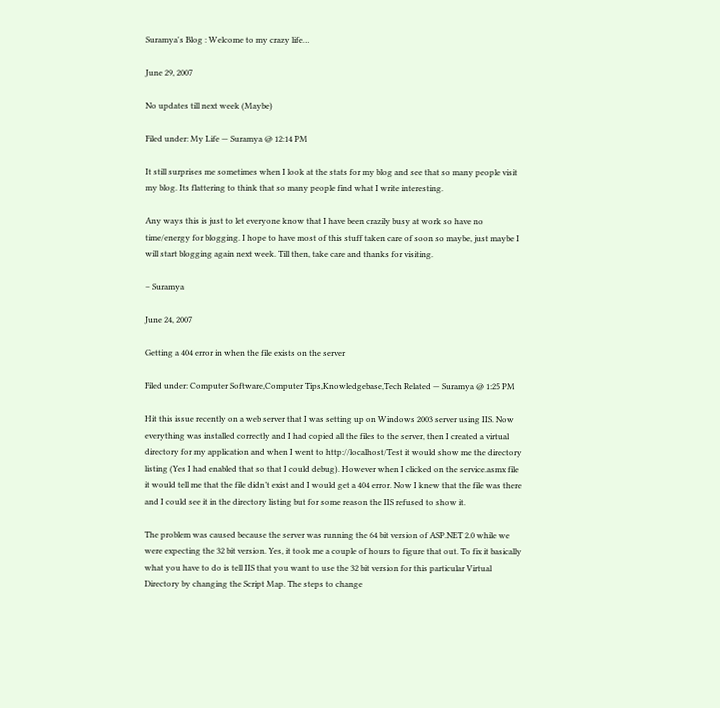Suramya's Blog : Welcome to my crazy life…

June 29, 2007

No updates till next week (Maybe)

Filed under: My Life — Suramya @ 12:14 PM

It still surprises me sometimes when I look at the stats for my blog and see that so many people visit my blog. Its flattering to think that so many people find what I write interesting.

Any ways this is just to let everyone know that I have been crazily busy at work so have no time/energy for blogging. I hope to have most of this stuff taken care of soon so maybe, just maybe I will start blogging again next week. Till then, take care and thanks for visiting.

– Suramya

June 24, 2007

Getting a 404 error in when the file exists on the server

Filed under: Computer Software,Computer Tips,Knowledgebase,Tech Related — Suramya @ 1:25 PM

Hit this issue recently on a web server that I was setting up on Windows 2003 server using IIS. Now everything was installed correctly and I had copied all the files to the server, then I created a virtual directory for my application and when I went to http://localhost/Test it would show me the directory listing (Yes I had enabled that so that I could debug). However when I clicked on the service.asmx file it would tell me that the file didn’t exist and I would get a 404 error. Now I knew that the file was there and I could see it in the directory listing but for some reason the IIS refused to show it.

The problem was caused because the server was running the 64 bit version of ASP.NET 2.0 while we were expecting the 32 bit version. Yes, it took me a couple of hours to figure that out. To fix it basically what you have to do is tell IIS that you want to use the 32 bit version for this particular Virtual Directory by changing the Script Map. The steps to change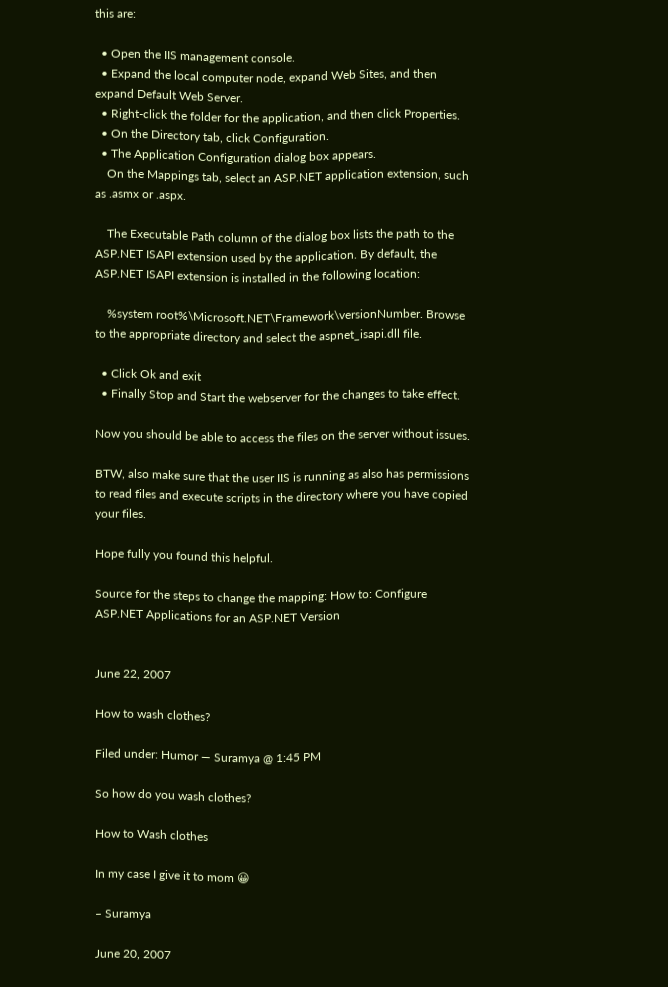this are:

  • Open the IIS management console.
  • Expand the local computer node, expand Web Sites, and then expand Default Web Server.
  • Right-click the folder for the application, and then click Properties.
  • On the Directory tab, click Configuration.
  • The Application Configuration dialog box appears.
    On the Mappings tab, select an ASP.NET application extension, such as .asmx or .aspx.

    The Executable Path column of the dialog box lists the path to the ASP.NET ISAPI extension used by the application. By default, the ASP.NET ISAPI extension is installed in the following location:

    %system root%\Microsoft.NET\Framework\versionNumber. Browse to the appropriate directory and select the aspnet_isapi.dll file.

  • Click Ok and exit
  • Finally Stop and Start the webserver for the changes to take effect.

Now you should be able to access the files on the server without issues.

BTW, also make sure that the user IIS is running as also has permissions to read files and execute scripts in the directory where you have copied your files.

Hope fully you found this helpful.

Source for the steps to change the mapping: How to: Configure ASP.NET Applications for an ASP.NET Version


June 22, 2007

How to wash clothes?

Filed under: Humor — Suramya @ 1:45 PM

So how do you wash clothes?

How to Wash clothes

In my case I give it to mom 😀

– Suramya

June 20, 2007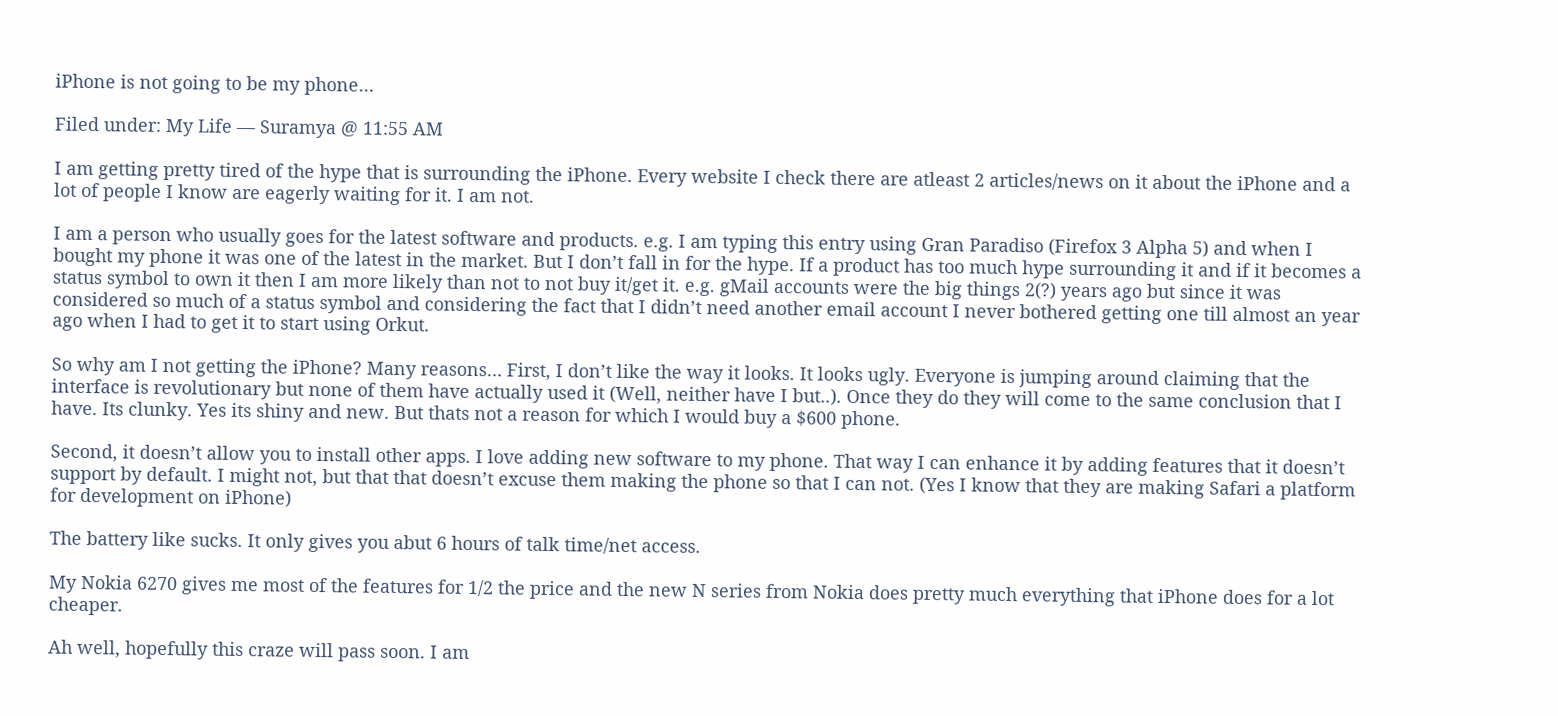iPhone is not going to be my phone…

Filed under: My Life — Suramya @ 11:55 AM

I am getting pretty tired of the hype that is surrounding the iPhone. Every website I check there are atleast 2 articles/news on it about the iPhone and a lot of people I know are eagerly waiting for it. I am not.

I am a person who usually goes for the latest software and products. e.g. I am typing this entry using Gran Paradiso (Firefox 3 Alpha 5) and when I bought my phone it was one of the latest in the market. But I don’t fall in for the hype. If a product has too much hype surrounding it and if it becomes a status symbol to own it then I am more likely than not to not buy it/get it. e.g. gMail accounts were the big things 2(?) years ago but since it was considered so much of a status symbol and considering the fact that I didn’t need another email account I never bothered getting one till almost an year ago when I had to get it to start using Orkut.

So why am I not getting the iPhone? Many reasons… First, I don’t like the way it looks. It looks ugly. Everyone is jumping around claiming that the interface is revolutionary but none of them have actually used it (Well, neither have I but..). Once they do they will come to the same conclusion that I have. Its clunky. Yes its shiny and new. But thats not a reason for which I would buy a $600 phone.

Second, it doesn’t allow you to install other apps. I love adding new software to my phone. That way I can enhance it by adding features that it doesn’t support by default. I might not, but that that doesn’t excuse them making the phone so that I can not. (Yes I know that they are making Safari a platform for development on iPhone)

The battery like sucks. It only gives you abut 6 hours of talk time/net access.

My Nokia 6270 gives me most of the features for 1/2 the price and the new N series from Nokia does pretty much everything that iPhone does for a lot cheaper.

Ah well, hopefully this craze will pass soon. I am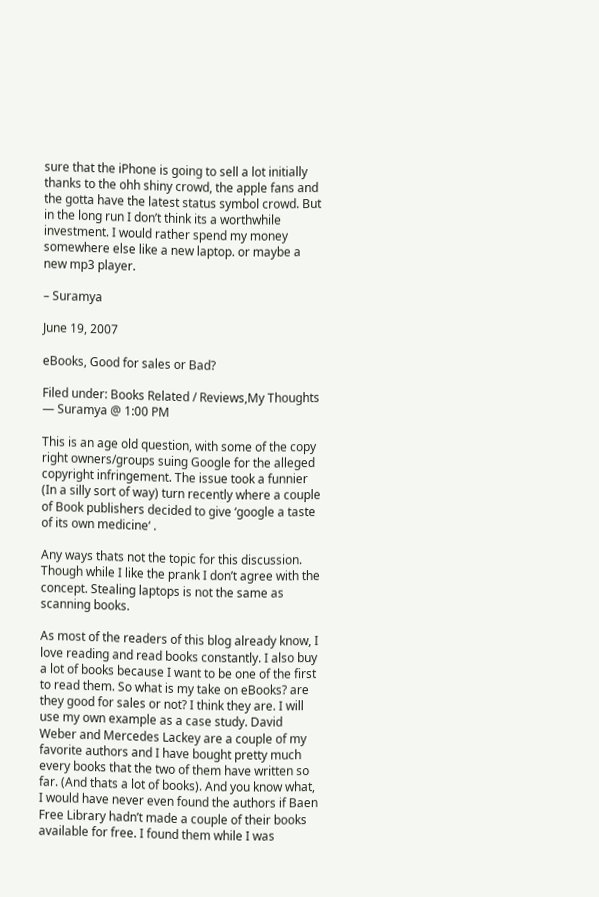sure that the iPhone is going to sell a lot initially thanks to the ohh shiny crowd, the apple fans and the gotta have the latest status symbol crowd. But in the long run I don’t think its a worthwhile investment. I would rather spend my money somewhere else like a new laptop. or maybe a new mp3 player.

– Suramya

June 19, 2007

eBooks, Good for sales or Bad?

Filed under: Books Related / Reviews,My Thoughts — Suramya @ 1:00 PM

This is an age old question, with some of the copy right owners/groups suing Google for the alleged copyright infringement. The issue took a funnier (In a silly sort of way) turn recently where a couple of Book publishers decided to give ‘google a taste of its own medicine‘ .

Any ways thats not the topic for this discussion. Though while I like the prank I don’t agree with the concept. Stealing laptops is not the same as scanning books.

As most of the readers of this blog already know, I love reading and read books constantly. I also buy a lot of books because I want to be one of the first to read them. So what is my take on eBooks? are they good for sales or not? I think they are. I will use my own example as a case study. David Weber and Mercedes Lackey are a couple of my favorite authors and I have bought pretty much every books that the two of them have written so far. (And thats a lot of books). And you know what, I would have never even found the authors if Baen Free Library hadn’t made a couple of their books available for free. I found them while I was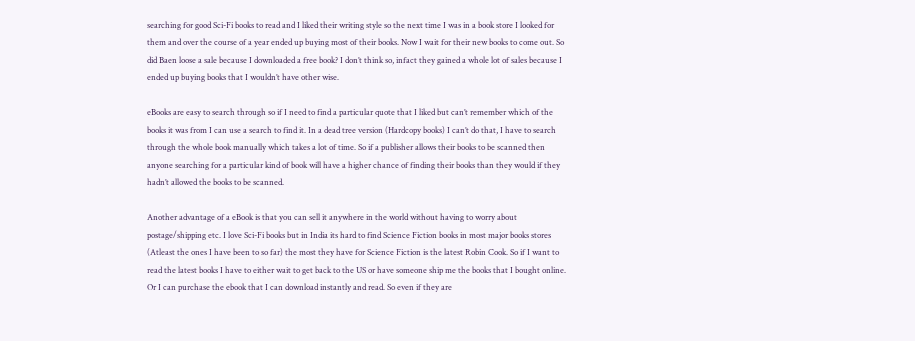searching for good Sci-Fi books to read and I liked their writing style so the next time I was in a book store I looked for them and over the course of a year ended up buying most of their books. Now I wait for their new books to come out. So did Baen loose a sale because I downloaded a free book? I don’t think so, infact they gained a whole lot of sales because I ended up buying books that I wouldn’t have other wise.

eBooks are easy to search through so if I need to find a particular quote that I liked but can’t remember which of the books it was from I can use a search to find it. In a dead tree version (Hardcopy books) I can’t do that, I have to search through the whole book manually which takes a lot of time. So if a publisher allows their books to be scanned then anyone searching for a particular kind of book will have a higher chance of finding their books than they would if they hadn’t allowed the books to be scanned.

Another advantage of a eBook is that you can sell it anywhere in the world without having to worry about postage/shipping etc. I love Sci-Fi books but in India its hard to find Science Fiction books in most major books stores (Atleast the ones I have been to so far) the most they have for Science Fiction is the latest Robin Cook. So if I want to read the latest books I have to either wait to get back to the US or have someone ship me the books that I bought online. Or I can purchase the ebook that I can download instantly and read. So even if they are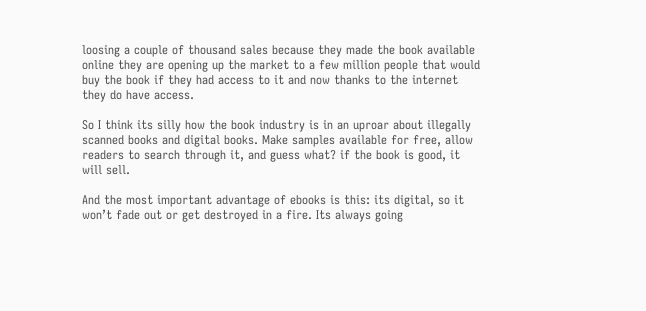loosing a couple of thousand sales because they made the book available online they are opening up the market to a few million people that would buy the book if they had access to it and now thanks to the internet they do have access.

So I think its silly how the book industry is in an uproar about illegally scanned books and digital books. Make samples available for free, allow readers to search through it, and guess what? if the book is good, it will sell.

And the most important advantage of ebooks is this: its digital, so it won’t fade out or get destroyed in a fire. Its always going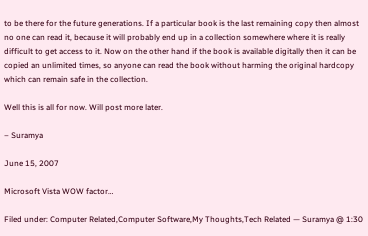to be there for the future generations. If a particular book is the last remaining copy then almost no one can read it, because it will probably end up in a collection somewhere where it is really difficult to get access to it. Now on the other hand if the book is available digitally then it can be copied an unlimited times, so anyone can read the book without harming the original hardcopy which can remain safe in the collection.

Well this is all for now. Will post more later.

– Suramya

June 15, 2007

Microsoft Vista WOW factor…

Filed under: Computer Related,Computer Software,My Thoughts,Tech Related — Suramya @ 1:30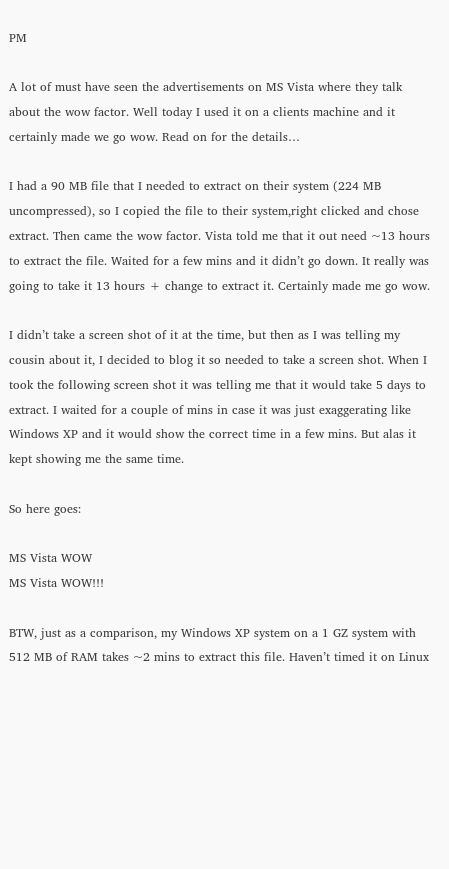PM

A lot of must have seen the advertisements on MS Vista where they talk about the wow factor. Well today I used it on a clients machine and it certainly made we go wow. Read on for the details…

I had a 90 MB file that I needed to extract on their system (224 MB uncompressed), so I copied the file to their system,right clicked and chose extract. Then came the wow factor. Vista told me that it out need ~13 hours to extract the file. Waited for a few mins and it didn’t go down. It really was going to take it 13 hours + change to extract it. Certainly made me go wow.

I didn’t take a screen shot of it at the time, but then as I was telling my cousin about it, I decided to blog it so needed to take a screen shot. When I took the following screen shot it was telling me that it would take 5 days to extract. I waited for a couple of mins in case it was just exaggerating like Windows XP and it would show the correct time in a few mins. But alas it kept showing me the same time.

So here goes:

MS Vista WOW
MS Vista WOW!!!

BTW, just as a comparison, my Windows XP system on a 1 GZ system with 512 MB of RAM takes ~2 mins to extract this file. Haven’t timed it on Linux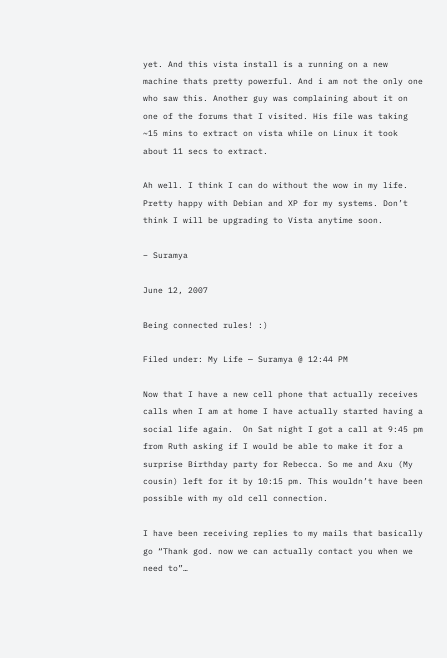yet. And this vista install is a running on a new machine thats pretty powerful. And i am not the only one who saw this. Another guy was complaining about it on one of the forums that I visited. His file was taking ~15 mins to extract on vista while on Linux it took about 11 secs to extract.

Ah well. I think I can do without the wow in my life. Pretty happy with Debian and XP for my systems. Don’t think I will be upgrading to Vista anytime soon.

– Suramya

June 12, 2007

Being connected rules! :)

Filed under: My Life — Suramya @ 12:44 PM

Now that I have a new cell phone that actually receives calls when I am at home I have actually started having a social life again.  On Sat night I got a call at 9:45 pm from Ruth asking if I would be able to make it for a surprise Birthday party for Rebecca. So me and Axu (My cousin) left for it by 10:15 pm. This wouldn’t have been possible with my old cell connection.

I have been receiving replies to my mails that basically go “Thank god. now we can actually contact you when we need to”…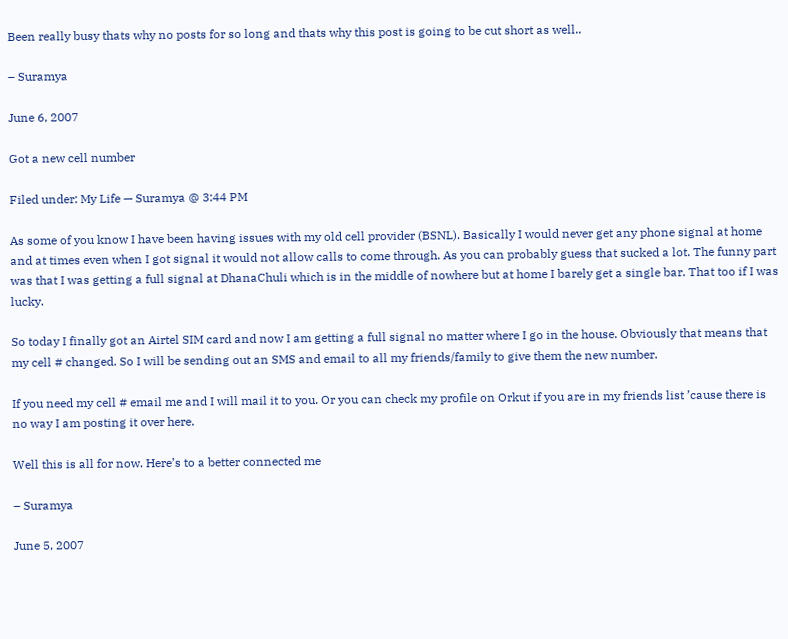Been really busy thats why no posts for so long and thats why this post is going to be cut short as well..

– Suramya

June 6, 2007

Got a new cell number

Filed under: My Life — Suramya @ 3:44 PM

As some of you know I have been having issues with my old cell provider (BSNL). Basically I would never get any phone signal at home and at times even when I got signal it would not allow calls to come through. As you can probably guess that sucked a lot. The funny part was that I was getting a full signal at DhanaChuli which is in the middle of nowhere but at home I barely get a single bar. That too if I was lucky.

So today I finally got an Airtel SIM card and now I am getting a full signal no matter where I go in the house. Obviously that means that my cell # changed. So I will be sending out an SMS and email to all my friends/family to give them the new number.

If you need my cell # email me and I will mail it to you. Or you can check my profile on Orkut if you are in my friends list ’cause there is no way I am posting it over here.

Well this is all for now. Here’s to a better connected me

– Suramya

June 5, 2007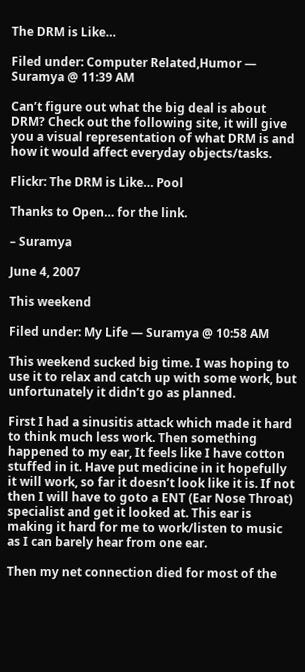The DRM is Like…

Filed under: Computer Related,Humor — Suramya @ 11:39 AM

Can’t figure out what the big deal is about DRM? Check out the following site, it will give you a visual representation of what DRM is and how it would affect everyday objects/tasks.

Flickr: The DRM is Like… Pool

Thanks to Open… for the link.

– Suramya

June 4, 2007

This weekend

Filed under: My Life — Suramya @ 10:58 AM

This weekend sucked big time. I was hoping to use it to relax and catch up with some work, but unfortunately it didn’t go as planned.

First I had a sinusitis attack which made it hard to think much less work. Then something happened to my ear, It feels like I have cotton stuffed in it. Have put medicine in it hopefully it will work, so far it doesn’t look like it is. If not then I will have to goto a ENT (Ear Nose Throat) specialist and get it looked at. This ear is making it hard for me to work/listen to music as I can barely hear from one ear.

Then my net connection died for most of the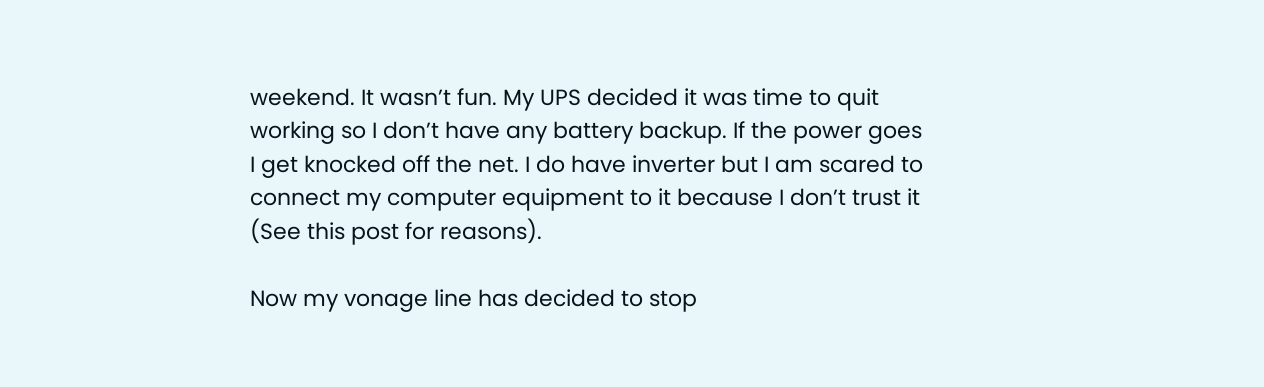weekend. It wasn’t fun. My UPS decided it was time to quit working so I don’t have any battery backup. If the power goes I get knocked off the net. I do have inverter but I am scared to connect my computer equipment to it because I don’t trust it (See this post for reasons).

Now my vonage line has decided to stop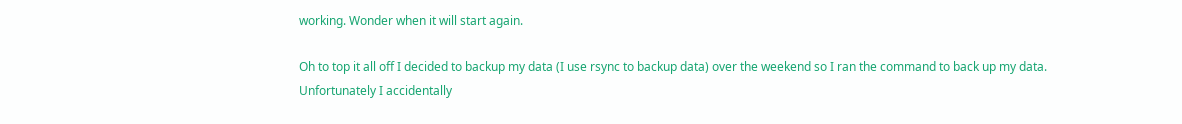working. Wonder when it will start again.

Oh to top it all off I decided to backup my data (I use rsync to backup data) over the weekend so I ran the command to back up my data. Unfortunately I accidentally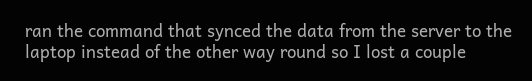ran the command that synced the data from the server to the laptop instead of the other way round so I lost a couple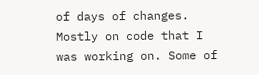of days of changes. Mostly on code that I was working on. Some of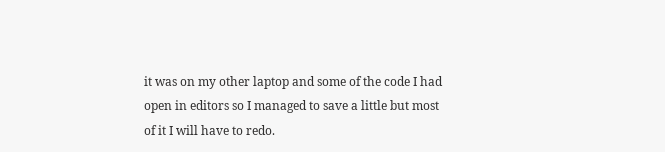it was on my other laptop and some of the code I had open in editors so I managed to save a little but most of it I will have to redo.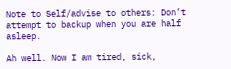Note to Self/advise to others: Don’t attempt to backup when you are half asleep.

Ah well. Now I am tired, sick,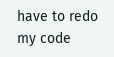have to redo my code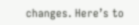changes. Here’s to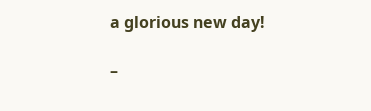a glorious new day!

–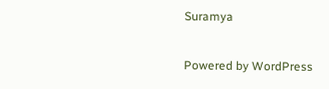Suramya

Powered by WordPress